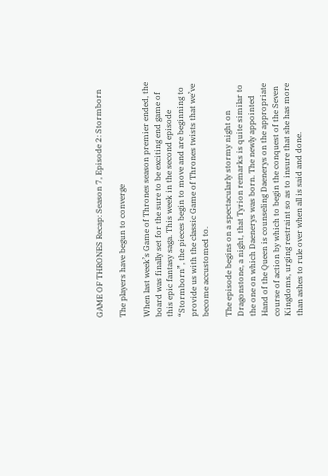GAME OF THRONES Recap: Season 7, Episode 2: Stormborn

The players have begun to converge

When last week’s Game of Thrones season premier ended, the board was finally set for the sure to be exciting end game of this epic fantasy saga. This week in the second episode “Stormborn”, the pieces begin to move and are beginning to provide us with the classic Game of Thrones twists that we’ve become accustomed to.

The episode begins on a spectacularly stormy night on Dragonstone, a night, that Tyrion remarks is quite similar to the one on which Daenerys was born. The newly appointed Hand of the Queen is counseling Daenerys on the appropriate course of action by which to begin the conquest of the Seven Kingdoms, urging restraint so as to insure that she has more than ashes to rule over when all is said and done.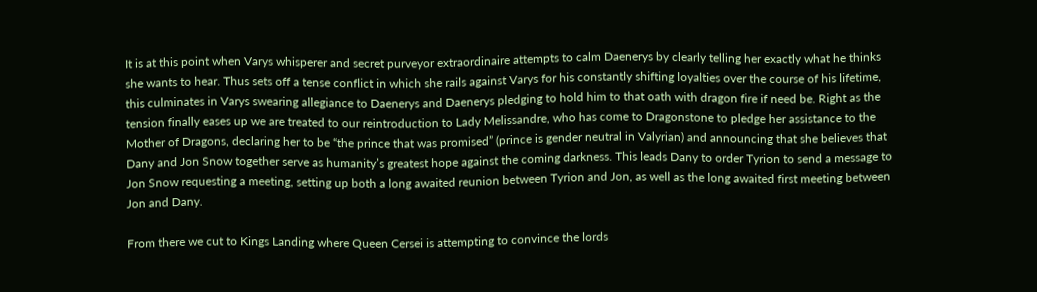It is at this point when Varys whisperer and secret purveyor extraordinaire attempts to calm Daenerys by clearly telling her exactly what he thinks she wants to hear. Thus sets off a tense conflict in which she rails against Varys for his constantly shifting loyalties over the course of his lifetime, this culminates in Varys swearing allegiance to Daenerys and Daenerys pledging to hold him to that oath with dragon fire if need be. Right as the tension finally eases up we are treated to our reintroduction to Lady Melissandre, who has come to Dragonstone to pledge her assistance to the Mother of Dragons, declaring her to be “the prince that was promised” (prince is gender neutral in Valyrian) and announcing that she believes that Dany and Jon Snow together serve as humanity’s greatest hope against the coming darkness. This leads Dany to order Tyrion to send a message to Jon Snow requesting a meeting, setting up both a long awaited reunion between Tyrion and Jon, as well as the long awaited first meeting between Jon and Dany.

From there we cut to Kings Landing where Queen Cersei is attempting to convince the lords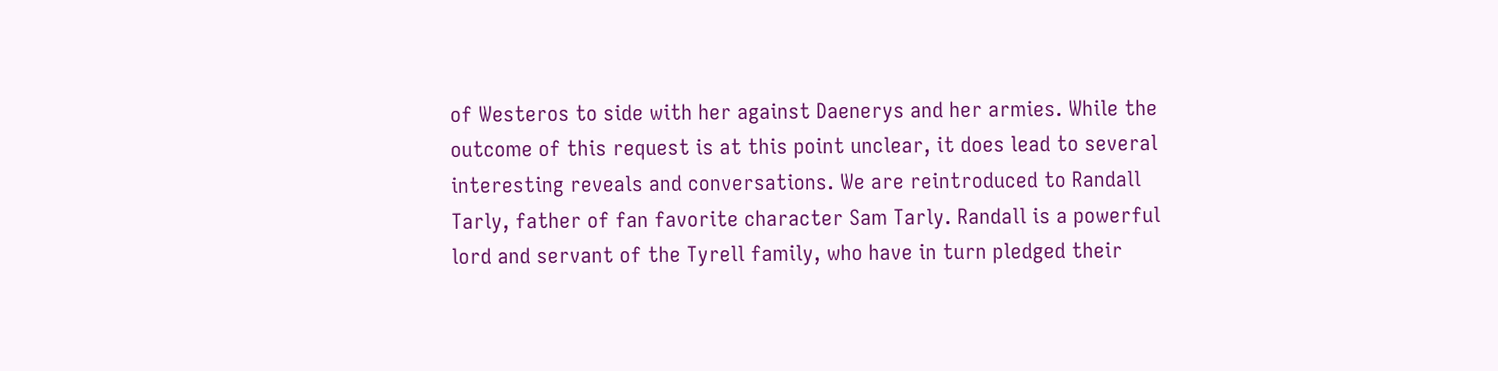of Westeros to side with her against Daenerys and her armies. While the outcome of this request is at this point unclear, it does lead to several interesting reveals and conversations. We are reintroduced to Randall Tarly, father of fan favorite character Sam Tarly. Randall is a powerful lord and servant of the Tyrell family, who have in turn pledged their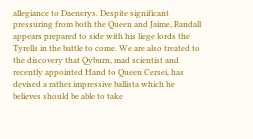allegiance to Daenerys. Despite significant pressuring from both the Queen and Jaime, Randall appears prepared to side with his liege lords the Tyrells in the battle to come. We are also treated to the discovery that Qyburn, mad scientist and recently appointed Hand to Queen Cersei, has devised a rather impressive ballista which he believes should be able to take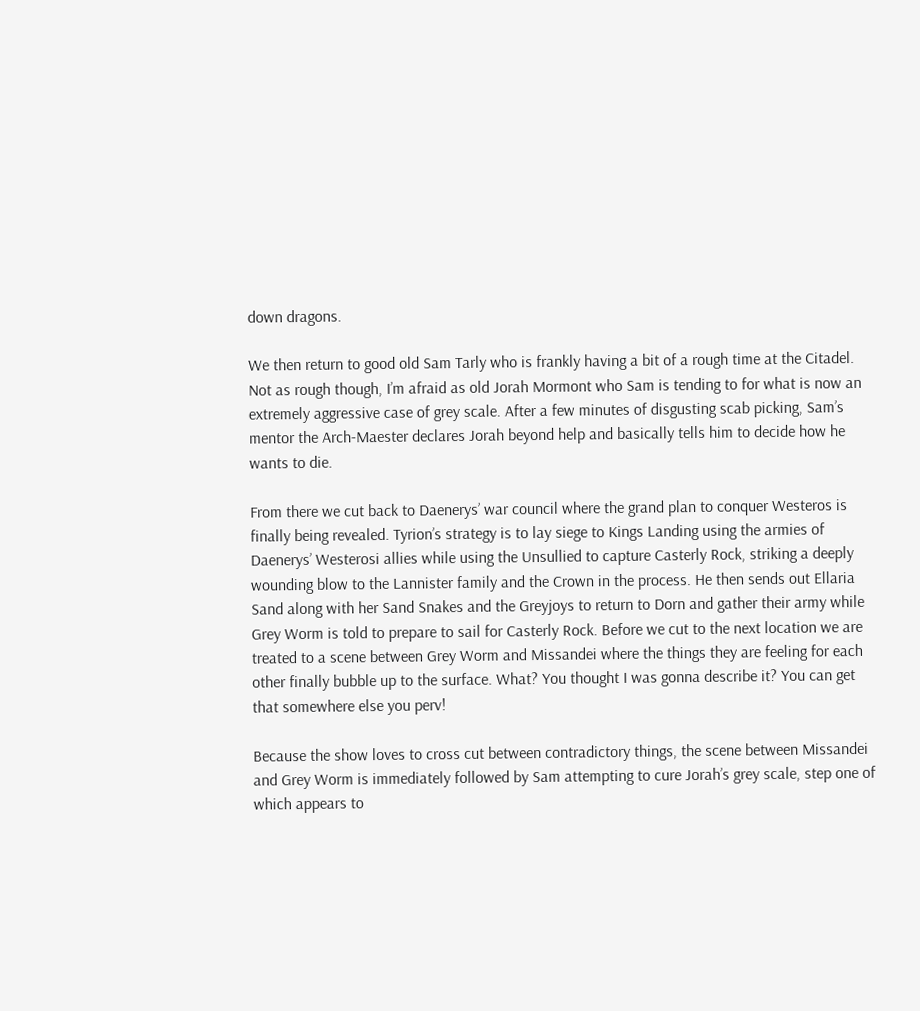down dragons.

We then return to good old Sam Tarly who is frankly having a bit of a rough time at the Citadel. Not as rough though, I’m afraid as old Jorah Mormont who Sam is tending to for what is now an extremely aggressive case of grey scale. After a few minutes of disgusting scab picking, Sam’s mentor the Arch-Maester declares Jorah beyond help and basically tells him to decide how he wants to die.

From there we cut back to Daenerys’ war council where the grand plan to conquer Westeros is finally being revealed. Tyrion’s strategy is to lay siege to Kings Landing using the armies of Daenerys’ Westerosi allies while using the Unsullied to capture Casterly Rock, striking a deeply wounding blow to the Lannister family and the Crown in the process. He then sends out Ellaria Sand along with her Sand Snakes and the Greyjoys to return to Dorn and gather their army while Grey Worm is told to prepare to sail for Casterly Rock. Before we cut to the next location we are treated to a scene between Grey Worm and Missandei where the things they are feeling for each other finally bubble up to the surface. What? You thought I was gonna describe it? You can get that somewhere else you perv!

Because the show loves to cross cut between contradictory things, the scene between Missandei and Grey Worm is immediately followed by Sam attempting to cure Jorah’s grey scale, step one of which appears to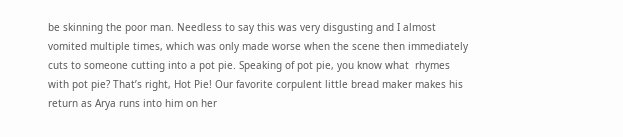be skinning the poor man. Needless to say this was very disgusting and I almost vomited multiple times, which was only made worse when the scene then immediately cuts to someone cutting into a pot pie. Speaking of pot pie, you know what  rhymes with pot pie? That’s right, Hot Pie! Our favorite corpulent little bread maker makes his return as Arya runs into him on her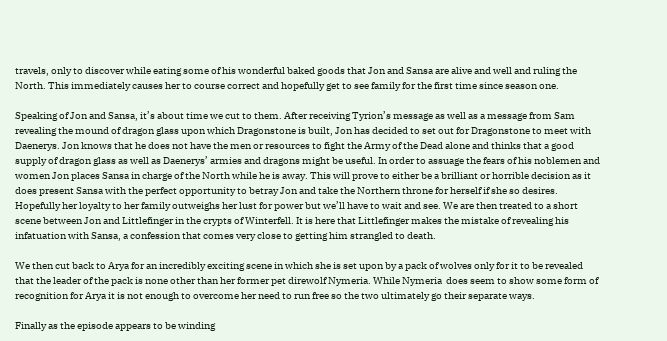travels, only to discover while eating some of his wonderful baked goods that Jon and Sansa are alive and well and ruling the North. This immediately causes her to course correct and hopefully get to see family for the first time since season one.

Speaking of Jon and Sansa, it’s about time we cut to them. After receiving Tyrion’s message as well as a message from Sam revealing the mound of dragon glass upon which Dragonstone is built, Jon has decided to set out for Dragonstone to meet with Daenerys. Jon knows that he does not have the men or resources to fight the Army of the Dead alone and thinks that a good supply of dragon glass as well as Daenerys’ armies and dragons might be useful. In order to assuage the fears of his noblemen and women Jon places Sansa in charge of the North while he is away. This will prove to either be a brilliant or horrible decision as it does present Sansa with the perfect opportunity to betray Jon and take the Northern throne for herself if she so desires. Hopefully her loyalty to her family outweighs her lust for power but we’ll have to wait and see. We are then treated to a short scene between Jon and Littlefinger in the crypts of Winterfell. It is here that Littlefinger makes the mistake of revealing his infatuation with Sansa, a confession that comes very close to getting him strangled to death.

We then cut back to Arya for an incredibly exciting scene in which she is set upon by a pack of wolves only for it to be revealed that the leader of the pack is none other than her former pet direwolf Nymeria. While Nymeria  does seem to show some form of recognition for Arya it is not enough to overcome her need to run free so the two ultimately go their separate ways.

Finally as the episode appears to be winding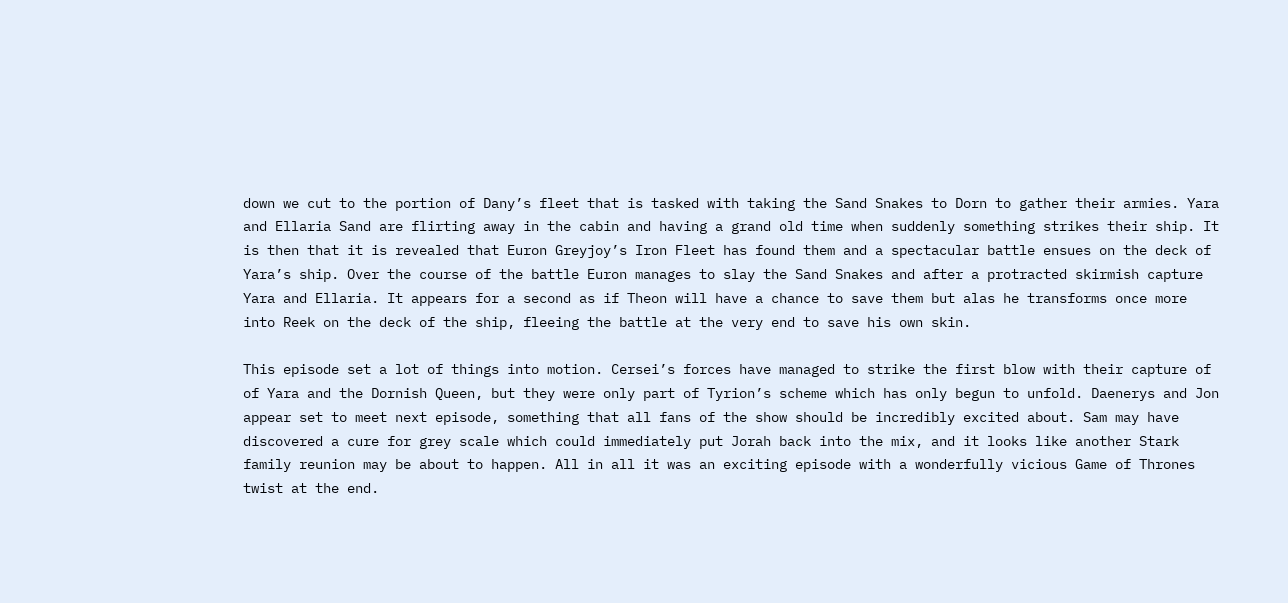down we cut to the portion of Dany’s fleet that is tasked with taking the Sand Snakes to Dorn to gather their armies. Yara and Ellaria Sand are flirting away in the cabin and having a grand old time when suddenly something strikes their ship. It is then that it is revealed that Euron Greyjoy’s Iron Fleet has found them and a spectacular battle ensues on the deck of Yara’s ship. Over the course of the battle Euron manages to slay the Sand Snakes and after a protracted skirmish capture Yara and Ellaria. It appears for a second as if Theon will have a chance to save them but alas he transforms once more into Reek on the deck of the ship, fleeing the battle at the very end to save his own skin.

This episode set a lot of things into motion. Cersei’s forces have managed to strike the first blow with their capture of of Yara and the Dornish Queen, but they were only part of Tyrion’s scheme which has only begun to unfold. Daenerys and Jon appear set to meet next episode, something that all fans of the show should be incredibly excited about. Sam may have discovered a cure for grey scale which could immediately put Jorah back into the mix, and it looks like another Stark family reunion may be about to happen. All in all it was an exciting episode with a wonderfully vicious Game of Thrones twist at the end.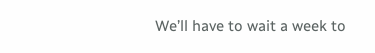We’ll have to wait a week to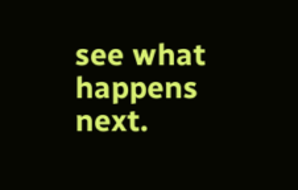see what happens next.